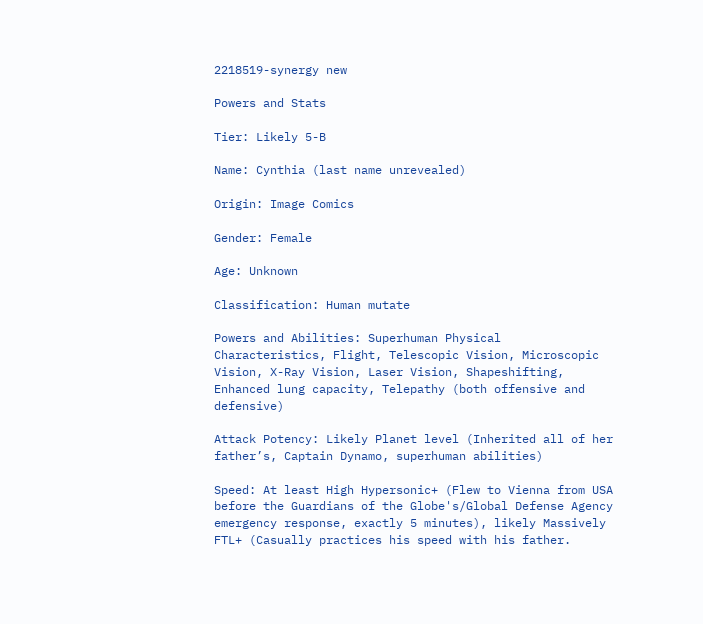2218519-synergy new

Powers and Stats

Tier: Likely 5-B

Name: Cynthia (last name unrevealed)

Origin: Image Comics

Gender: Female

Age: Unknown

Classification: Human mutate

Powers and Abilities: Superhuman Physical Characteristics, Flight, Telescopic Vision, Microscopic Vision, X-Ray Vision, Laser Vision, Shapeshifting, Enhanced lung capacity, Telepathy (both offensive and defensive)

Attack Potency: Likely Planet level (Inherited all of her father’s, Captain Dynamo, superhuman abilities)

Speed: At least High Hypersonic+ (Flew to Vienna from USA before the Guardians of the Globe's/Global Defense Agency emergency response, exactly 5 minutes), likely Massively FTL+ (Casually practices his speed with his father.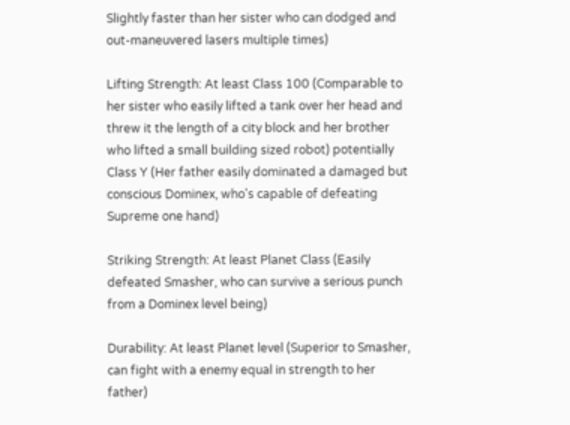Slightly faster than her sister who can dodged and out-maneuvered lasers multiple times)

Lifting Strength: At least Class 100 (Comparable to her sister who easily lifted a tank over her head and threw it the length of a city block and her brother who lifted a small building sized robot) potentially Class Y (Her father easily dominated a damaged but conscious Dominex, who's capable of defeating Supreme one hand)

Striking Strength: At least Planet Class (Easily defeated Smasher, who can survive a serious punch from a Dominex level being)

Durability: At least Planet level (Superior to Smasher, can fight with a enemy equal in strength to her father)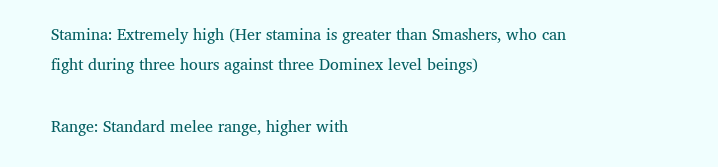Stamina: Extremely high (Her stamina is greater than Smashers, who can fight during three hours against three Dominex level beings)

Range: Standard melee range, higher with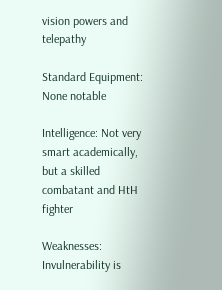vision powers and telepathy

Standard Equipment: None notable

Intelligence: Not very smart academically, but a skilled combatant and HtH fighter

Weaknesses: Invulnerability is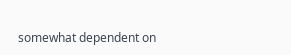somewhat dependent on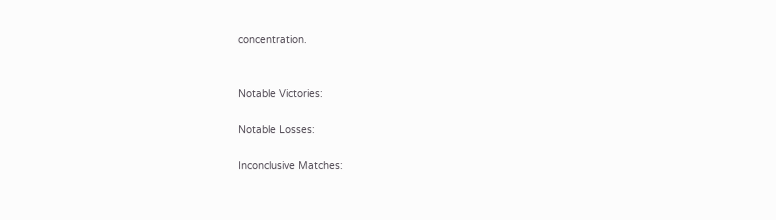concentration.


Notable Victories:

Notable Losses:

Inconclusive Matches: